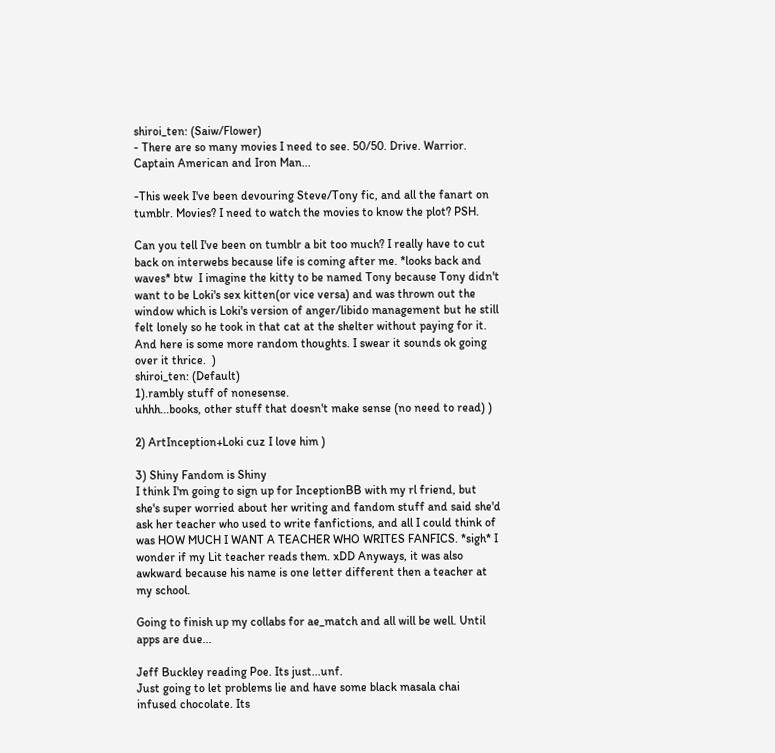shiroi_ten: (Saiw/Flower)
- There are so many movies I need to see. 50/50. Drive. Warrior. Captain American and Iron Man...

-This week I've been devouring Steve/Tony fic, and all the fanart on tumblr. Movies? I need to watch the movies to know the plot? PSH.

Can you tell I've been on tumblr a bit too much? I really have to cut back on interwebs because life is coming after me. *looks back and waves* btw  I imagine the kitty to be named Tony because Tony didn't want to be Loki's sex kitten(or vice versa) and was thrown out the window which is Loki's version of anger/libido management but he still felt lonely so he took in that cat at the shelter without paying for it.
And here is some more random thoughts. I swear it sounds ok going over it thrice.  )
shiroi_ten: (Default)
1).rambly stuff of nonesense.
uhhh...books, other stuff that doesn't make sense (no need to read) )

2) ArtInception+Loki cuz I love him )

3) Shiny Fandom is Shiny
I think I'm going to sign up for InceptionBB with my rl friend, but she's super worried about her writing and fandom stuff and said she'd ask her teacher who used to write fanfictions, and all I could think of was HOW MUCH I WANT A TEACHER WHO WRITES FANFICS. *sigh* I wonder if my Lit teacher reads them. xDD Anyways, it was also awkward because his name is one letter different then a teacher at my school.

Going to finish up my collabs for ae_match and all will be well. Until apps are due...

Jeff Buckley reading Poe. Its just...unf.
Just going to let problems lie and have some black masala chai infused chocolate. Its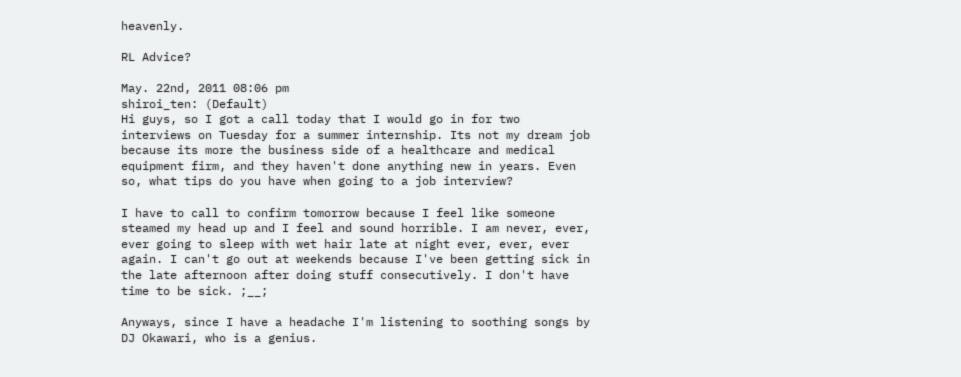heavenly.

RL Advice?

May. 22nd, 2011 08:06 pm
shiroi_ten: (Default)
Hi guys, so I got a call today that I would go in for two interviews on Tuesday for a summer internship. Its not my dream job because its more the business side of a healthcare and medical equipment firm, and they haven't done anything new in years. Even so, what tips do you have when going to a job interview?

I have to call to confirm tomorrow because I feel like someone steamed my head up and I feel and sound horrible. I am never, ever, ever going to sleep with wet hair late at night ever, ever, ever again. I can't go out at weekends because I've been getting sick in the late afternoon after doing stuff consecutively. I don't have time to be sick. ;__;

Anyways, since I have a headache I'm listening to soothing songs by DJ Okawari, who is a genius.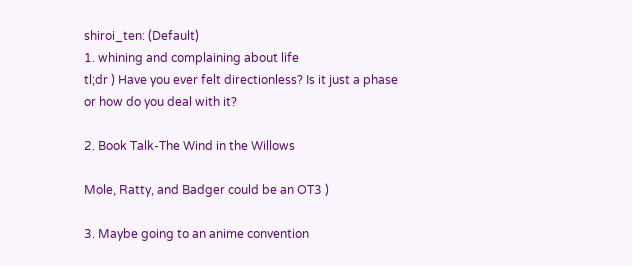shiroi_ten: (Default)
1. whining and complaining about life
tl;dr ) Have you ever felt directionless? Is it just a phase or how do you deal with it?

2. Book Talk-The Wind in the Willows

Mole, Ratty, and Badger could be an OT3 )

3. Maybe going to an anime convention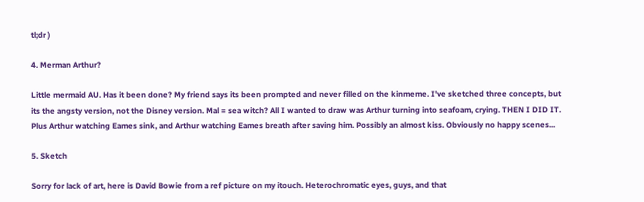tl;dr )

4. Merman Arthur?

Little mermaid AU. Has it been done? My friend says its been prompted and never filled on the kinmeme. I've sketched three concepts, but its the angsty version, not the Disney version. Mal = sea witch? All I wanted to draw was Arthur turning into seafoam, crying. THEN I DID IT. Plus Arthur watching Eames sink, and Arthur watching Eames breath after saving him. Possibly an almost kiss. Obviously no happy scenes...

5. Sketch

Sorry for lack of art, here is David Bowie from a ref picture on my itouch. Heterochromatic eyes, guys, and that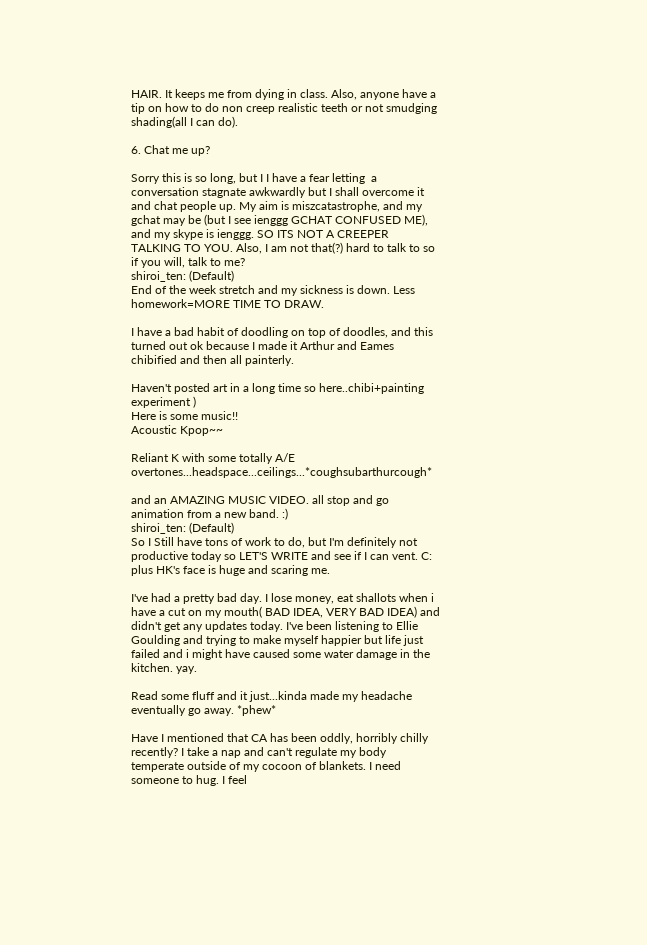HAIR. It keeps me from dying in class. Also, anyone have a tip on how to do non creep realistic teeth or not smudging shading(all I can do).

6. Chat me up?

Sorry this is so long, but I I have a fear letting  a conversation stagnate awkwardly but I shall overcome it and chat people up. My aim is miszcatastrophe, and my gchat may be (but I see ienggg GCHAT CONFUSED ME), and my skype is ienggg. SO ITS NOT A CREEPER TALKING TO YOU. Also, I am not that(?) hard to talk to so if you will, talk to me?
shiroi_ten: (Default)
End of the week stretch and my sickness is down. Less homework=MORE TIME TO DRAW.

I have a bad habit of doodling on top of doodles, and this turned out ok because I made it Arthur and Eames chibified and then all painterly.

Haven't posted art in a long time so here..chibi+painting experiment )
Here is some music!!
Acoustic Kpop~~

Reliant K with some totally A/E overtones...headspace...ceilings...*coughsubarthurcough*

and an AMAZING MUSIC VIDEO. all stop and go animation from a new band. :)
shiroi_ten: (Default)
So I Still have tons of work to do, but I'm definitely not productive today so LET'S WRITE and see if I can vent. C:
plus HK's face is huge and scaring me.

I've had a pretty bad day. I lose money, eat shallots when i have a cut on my mouth( BAD IDEA, VERY BAD IDEA) and didn't get any updates today. I've been listening to Ellie Goulding and trying to make myself happier but life just failed and i might have caused some water damage in the kitchen. yay.

Read some fluff and it just...kinda made my headache eventually go away. *phew*

Have I mentioned that CA has been oddly, horribly chilly recently? I take a nap and can't regulate my body temperate outside of my cocoon of blankets. I need someone to hug. I feel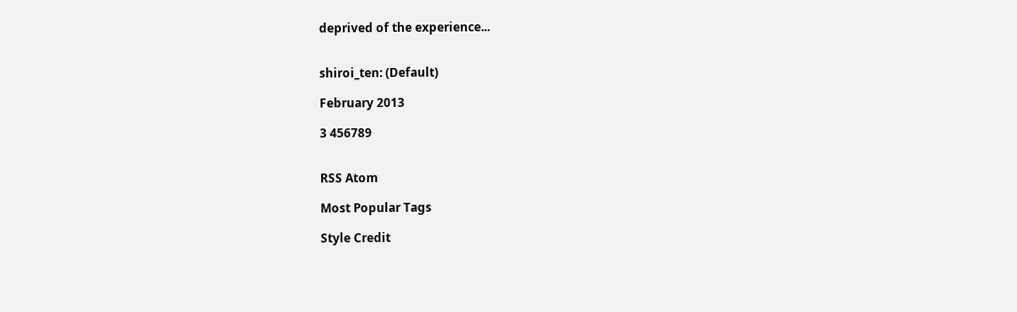deprived of the experience...


shiroi_ten: (Default)

February 2013

3 456789


RSS Atom

Most Popular Tags

Style Credit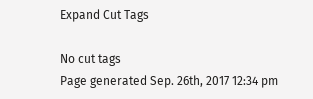Expand Cut Tags

No cut tags
Page generated Sep. 26th, 2017 12:34 pm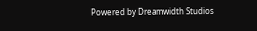Powered by Dreamwidth Studios